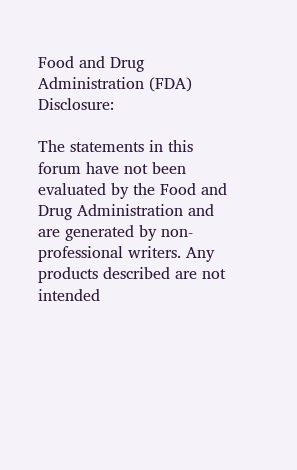Food and Drug Administration (FDA) Disclosure:

The statements in this forum have not been evaluated by the Food and Drug Administration and are generated by non-professional writers. Any products described are not intended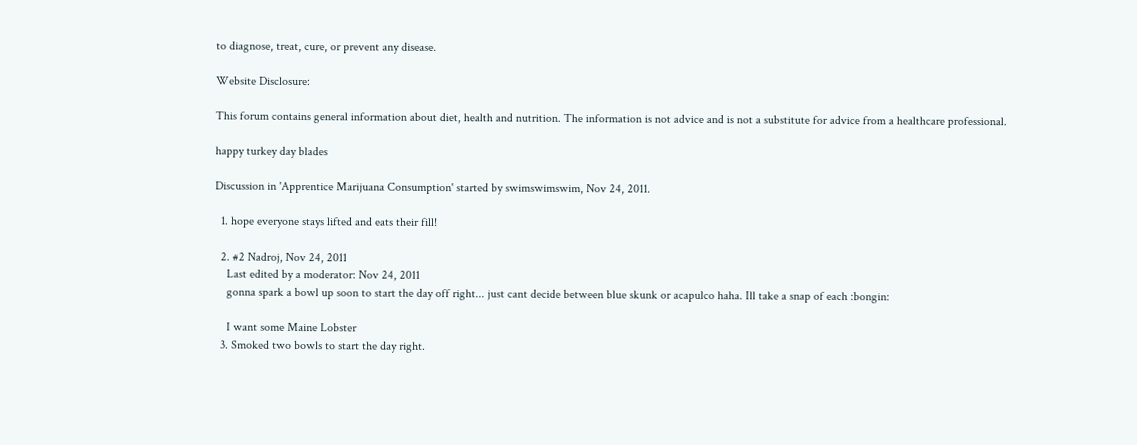to diagnose, treat, cure, or prevent any disease.

Website Disclosure:

This forum contains general information about diet, health and nutrition. The information is not advice and is not a substitute for advice from a healthcare professional.

happy turkey day blades

Discussion in 'Apprentice Marijuana Consumption' started by swimswimswim, Nov 24, 2011.

  1. hope everyone stays lifted and eats their fill!

  2. #2 Nadroj, Nov 24, 2011
    Last edited by a moderator: Nov 24, 2011
    gonna spark a bowl up soon to start the day off right... just cant decide between blue skunk or acapulco haha. Ill take a snap of each :bongin:

    I want some Maine Lobster
  3. Smoked two bowls to start the day right.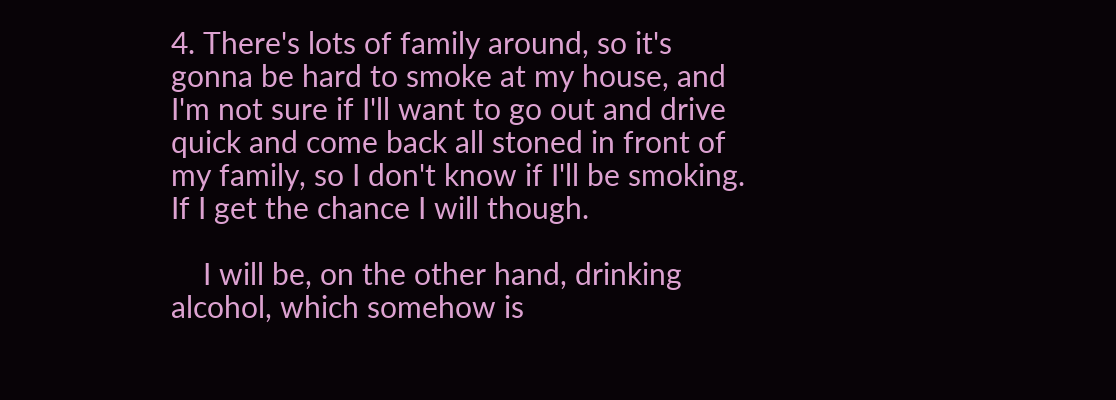4. There's lots of family around, so it's gonna be hard to smoke at my house, and I'm not sure if I'll want to go out and drive quick and come back all stoned in front of my family, so I don't know if I'll be smoking. If I get the chance I will though.

    I will be, on the other hand, drinking alcohol, which somehow is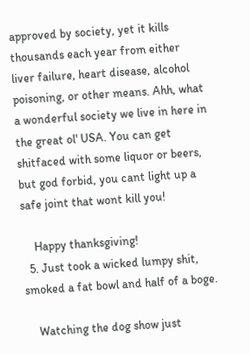approved by society, yet it kills thousands each year from either liver failure, heart disease, alcohol poisoning, or other means. Ahh, what a wonderful society we live in here in the great ol' USA. You can get shitfaced with some liquor or beers, but god forbid, you cant light up a safe joint that wont kill you!

    Happy thanksgiving!
  5. Just took a wicked lumpy shit, smoked a fat bowl and half of a boge.

    Watching the dog show just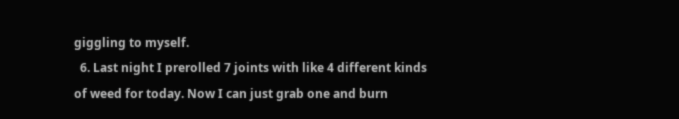giggling to myself.
  6. Last night I prerolled 7 joints with like 4 different kinds of weed for today. Now I can just grab one and burn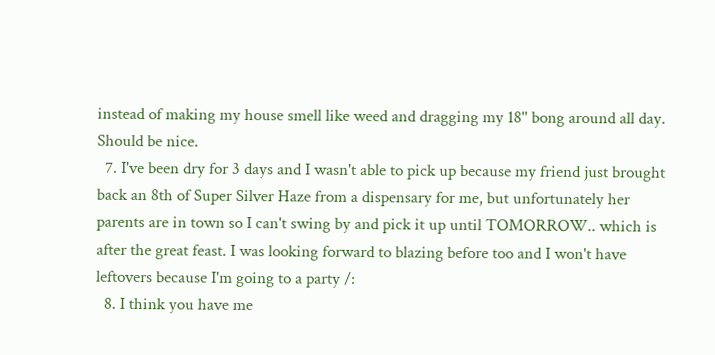instead of making my house smell like weed and dragging my 18'' bong around all day. Should be nice.
  7. I've been dry for 3 days and I wasn't able to pick up because my friend just brought back an 8th of Super Silver Haze from a dispensary for me, but unfortunately her parents are in town so I can't swing by and pick it up until TOMORROW.. which is after the great feast. I was looking forward to blazing before too and I won't have leftovers because I'm going to a party /:
  8. I think you have me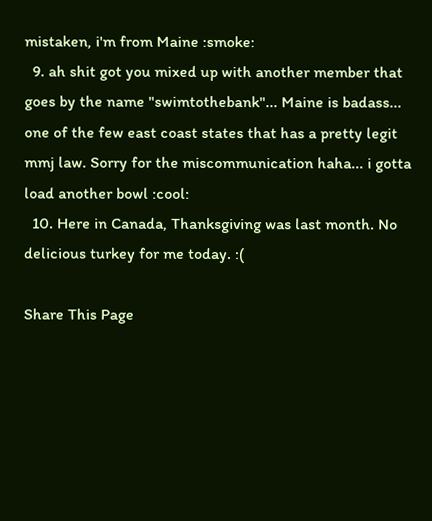mistaken, i'm from Maine :smoke:
  9. ah shit got you mixed up with another member that goes by the name "swimtothebank"... Maine is badass... one of the few east coast states that has a pretty legit mmj law. Sorry for the miscommunication haha... i gotta load another bowl :cool:
  10. Here in Canada, Thanksgiving was last month. No delicious turkey for me today. :(

Share This Page